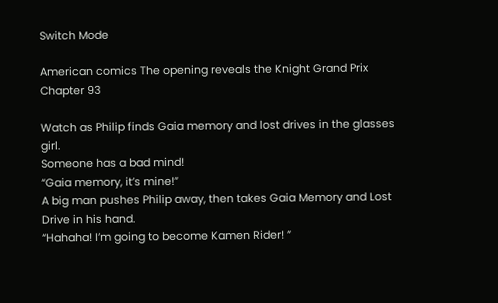Switch Mode

American comics The opening reveals the Knight Grand Prix Chapter 93

Watch as Philip finds Gaia memory and lost drives in the glasses girl.
Someone has a bad mind!
“Gaia memory, it’s mine!”
A big man pushes Philip away, then takes Gaia Memory and Lost Drive in his hand.
“Hahaha! I’m going to become Kamen Rider! ”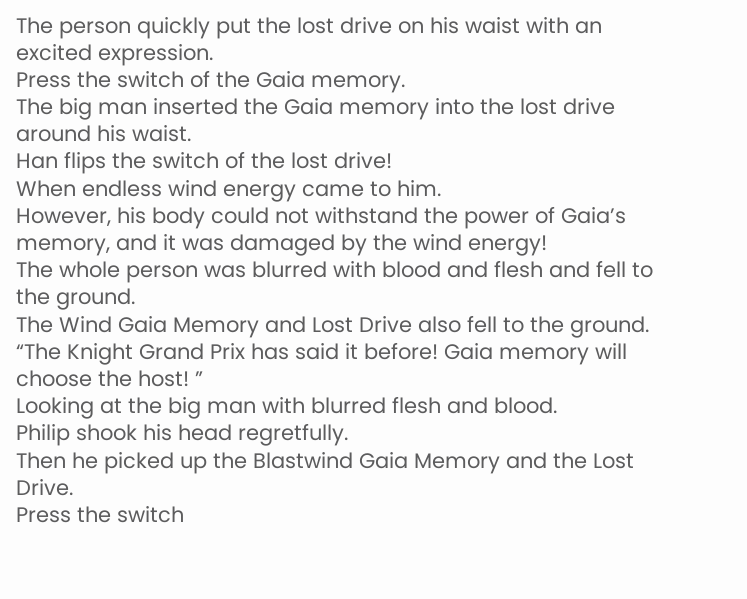The person quickly put the lost drive on his waist with an excited expression.
Press the switch of the Gaia memory.
The big man inserted the Gaia memory into the lost drive around his waist.
Han flips the switch of the lost drive!
When endless wind energy came to him.
However, his body could not withstand the power of Gaia’s memory, and it was damaged by the wind energy!
The whole person was blurred with blood and flesh and fell to the ground.
The Wind Gaia Memory and Lost Drive also fell to the ground.
“The Knight Grand Prix has said it before! Gaia memory will choose the host! ”
Looking at the big man with blurred flesh and blood.
Philip shook his head regretfully.
Then he picked up the Blastwind Gaia Memory and the Lost Drive.
Press the switch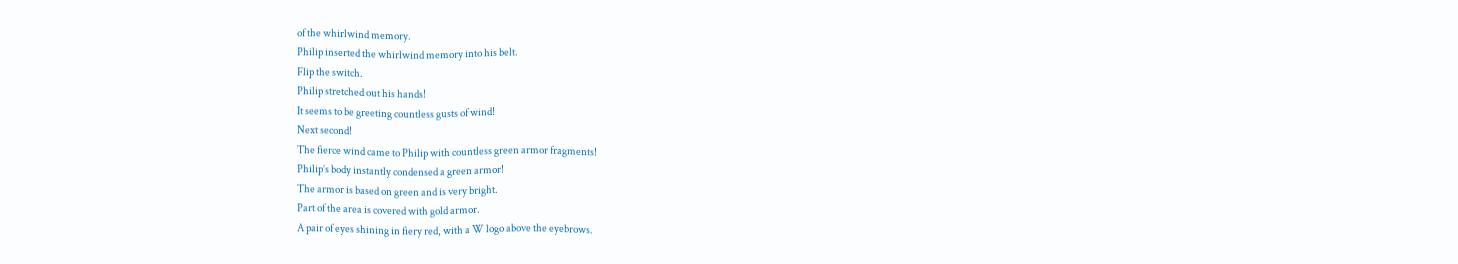of the whirlwind memory.
Philip inserted the whirlwind memory into his belt.
Flip the switch.
Philip stretched out his hands!
It seems to be greeting countless gusts of wind!
Next second!
The fierce wind came to Philip with countless green armor fragments!
Philip’s body instantly condensed a green armor!
The armor is based on green and is very bright.
Part of the area is covered with gold armor.
A pair of eyes shining in fiery red, with a W logo above the eyebrows.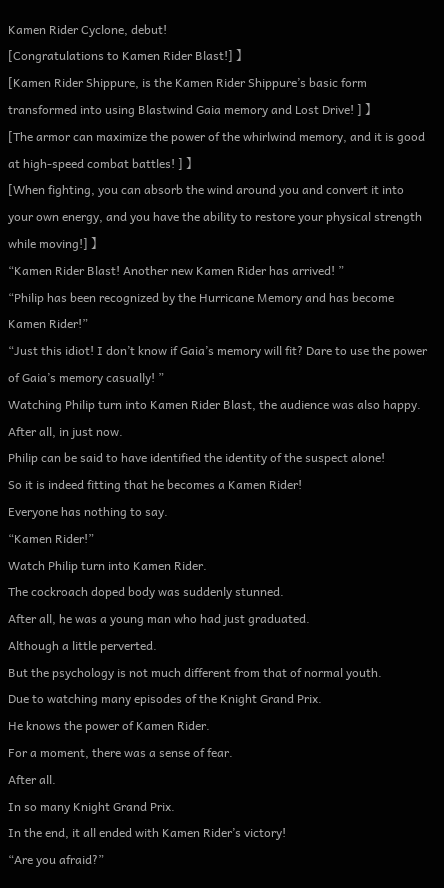Kamen Rider Cyclone, debut!
[Congratulations to Kamen Rider Blast!] 】
[Kamen Rider Shippure, is the Kamen Rider Shippure’s basic form transformed into using Blastwind Gaia memory and Lost Drive! ] 】
[The armor can maximize the power of the whirlwind memory, and it is good at high-speed combat battles! ] 】
[When fighting, you can absorb the wind around you and convert it into your own energy, and you have the ability to restore your physical strength while moving!] 】
“Kamen Rider Blast! Another new Kamen Rider has arrived! ”
“Philip has been recognized by the Hurricane Memory and has become Kamen Rider!”
“Just this idiot! I don’t know if Gaia’s memory will fit? Dare to use the power of Gaia’s memory casually! ”
Watching Philip turn into Kamen Rider Blast, the audience was also happy.
After all, in just now.
Philip can be said to have identified the identity of the suspect alone!
So it is indeed fitting that he becomes a Kamen Rider!
Everyone has nothing to say.
“Kamen Rider!”
Watch Philip turn into Kamen Rider.
The cockroach doped body was suddenly stunned.
After all, he was a young man who had just graduated.
Although a little perverted.
But the psychology is not much different from that of normal youth.
Due to watching many episodes of the Knight Grand Prix.
He knows the power of Kamen Rider.
For a moment, there was a sense of fear.
After all.
In so many Knight Grand Prix.
In the end, it all ended with Kamen Rider’s victory!
“Are you afraid?”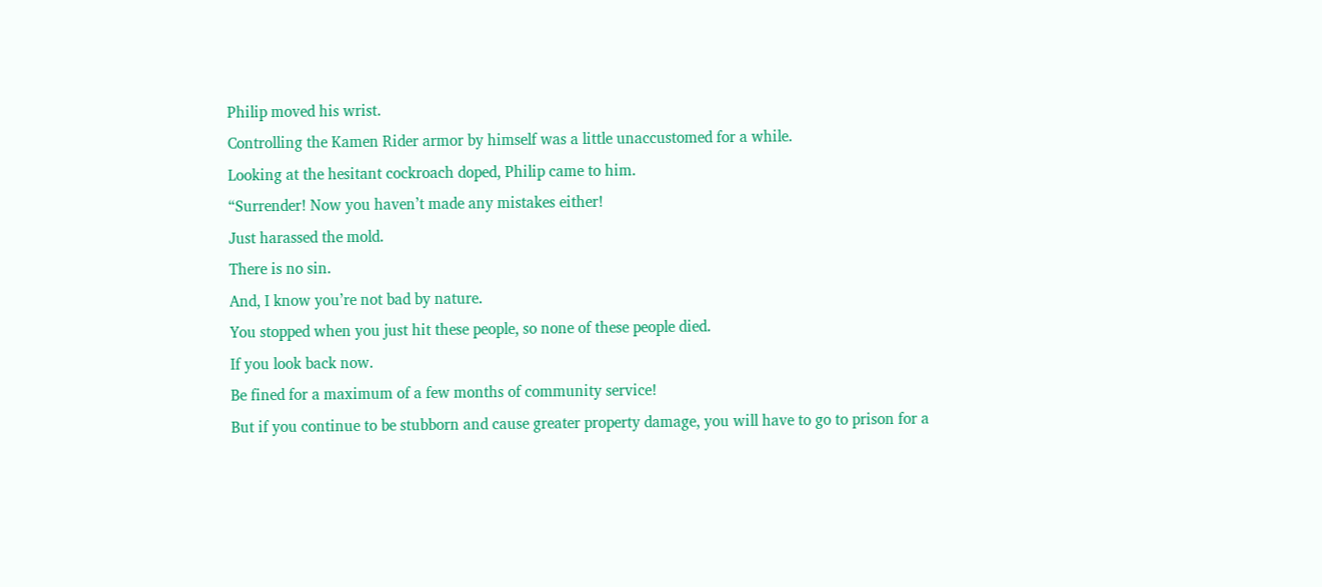Philip moved his wrist.
Controlling the Kamen Rider armor by himself was a little unaccustomed for a while.
Looking at the hesitant cockroach doped, Philip came to him.
“Surrender! Now you haven’t made any mistakes either!
Just harassed the mold.
There is no sin.
And, I know you’re not bad by nature.
You stopped when you just hit these people, so none of these people died.
If you look back now.
Be fined for a maximum of a few months of community service!
But if you continue to be stubborn and cause greater property damage, you will have to go to prison for a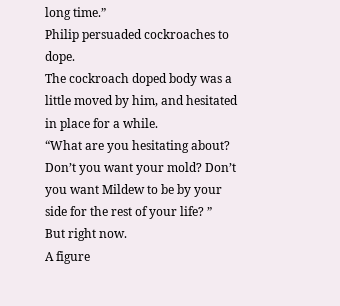long time.”
Philip persuaded cockroaches to dope.
The cockroach doped body was a little moved by him, and hesitated in place for a while.
“What are you hesitating about? Don’t you want your mold? Don’t you want Mildew to be by your side for the rest of your life? ”
But right now.
A figure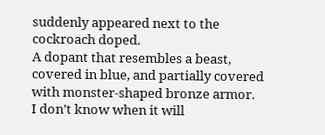suddenly appeared next to the cockroach doped.
A dopant that resembles a beast, covered in blue, and partially covered with monster-shaped bronze armor.
I don’t know when it will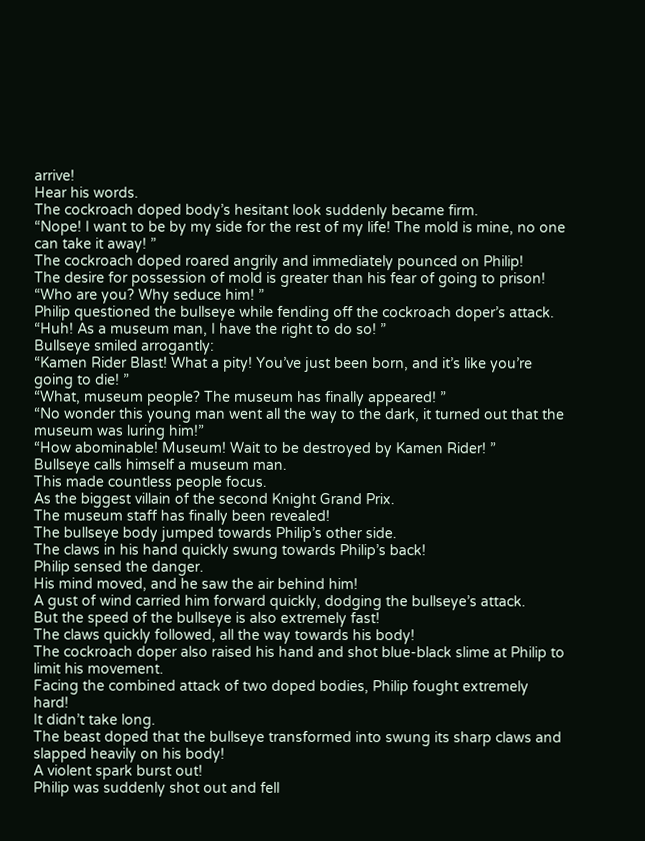arrive!
Hear his words.
The cockroach doped body’s hesitant look suddenly became firm.
“Nope! I want to be by my side for the rest of my life! The mold is mine, no one can take it away! ”
The cockroach doped roared angrily and immediately pounced on Philip!
The desire for possession of mold is greater than his fear of going to prison!
“Who are you? Why seduce him! ”
Philip questioned the bullseye while fending off the cockroach doper’s attack.
“Huh! As a museum man, I have the right to do so! ”
Bullseye smiled arrogantly:
“Kamen Rider Blast! What a pity! You’ve just been born, and it’s like you’re going to die! ”
“What, museum people? The museum has finally appeared! ”
“No wonder this young man went all the way to the dark, it turned out that the museum was luring him!”
“How abominable! Museum! Wait to be destroyed by Kamen Rider! ”
Bullseye calls himself a museum man.
This made countless people focus.
As the biggest villain of the second Knight Grand Prix.
The museum staff has finally been revealed!
The bullseye body jumped towards Philip’s other side.
The claws in his hand quickly swung towards Philip’s back!
Philip sensed the danger.
His mind moved, and he saw the air behind him!
A gust of wind carried him forward quickly, dodging the bullseye’s attack.
But the speed of the bullseye is also extremely fast!
The claws quickly followed, all the way towards his body!
The cockroach doper also raised his hand and shot blue-black slime at Philip to limit his movement.
Facing the combined attack of two doped bodies, Philip fought extremely hard!
It didn’t take long.
The beast doped that the bullseye transformed into swung its sharp claws and slapped heavily on his body!
A violent spark burst out!
Philip was suddenly shot out and fell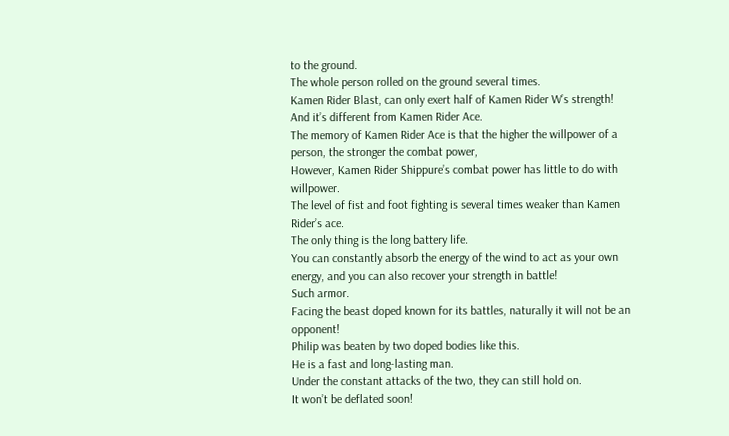to the ground.
The whole person rolled on the ground several times.
Kamen Rider Blast, can only exert half of Kamen Rider W’s strength!
And it’s different from Kamen Rider Ace.
The memory of Kamen Rider Ace is that the higher the willpower of a person, the stronger the combat power,
However, Kamen Rider Shippure’s combat power has little to do with willpower.
The level of fist and foot fighting is several times weaker than Kamen Rider’s ace.
The only thing is the long battery life.
You can constantly absorb the energy of the wind to act as your own energy, and you can also recover your strength in battle!
Such armor.
Facing the beast doped known for its battles, naturally it will not be an opponent!
Philip was beaten by two doped bodies like this.
He is a fast and long-lasting man.
Under the constant attacks of the two, they can still hold on.
It won’t be deflated soon!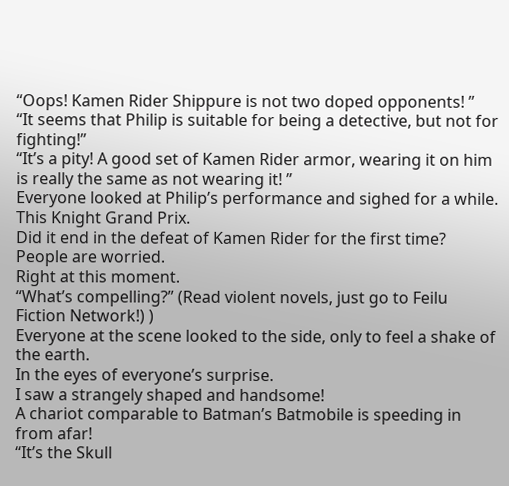“Oops! Kamen Rider Shippure is not two doped opponents! ”
“It seems that Philip is suitable for being a detective, but not for fighting!”
“It’s a pity! A good set of Kamen Rider armor, wearing it on him is really the same as not wearing it! ”
Everyone looked at Philip’s performance and sighed for a while.
This Knight Grand Prix.
Did it end in the defeat of Kamen Rider for the first time?
People are worried.
Right at this moment.
“What’s compelling?” (Read violent novels, just go to Feilu Fiction Network!) )
Everyone at the scene looked to the side, only to feel a shake of the earth.
In the eyes of everyone’s surprise.
I saw a strangely shaped and handsome!
A chariot comparable to Batman’s Batmobile is speeding in from afar!
“It’s the Skull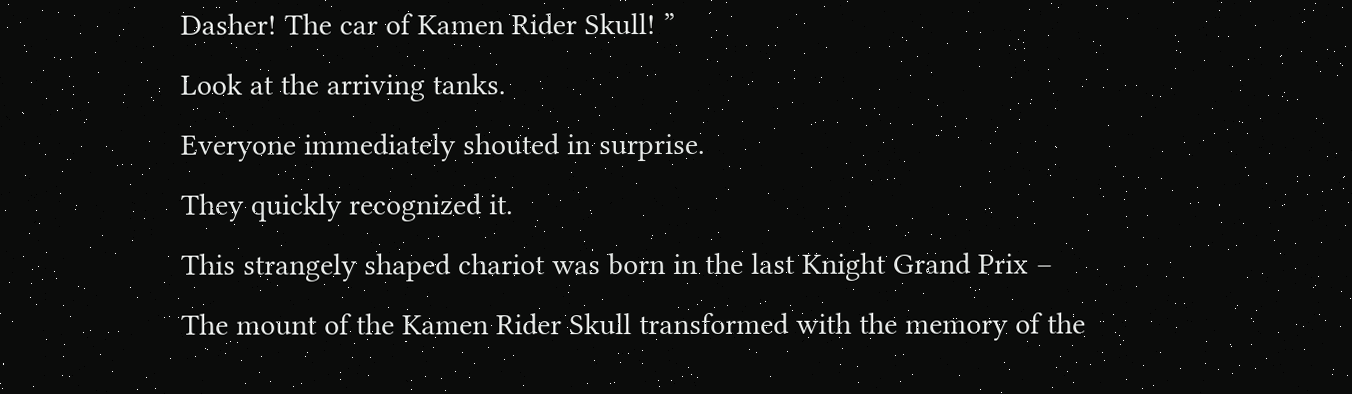Dasher! The car of Kamen Rider Skull! ”
Look at the arriving tanks.
Everyone immediately shouted in surprise.
They quickly recognized it.
This strangely shaped chariot was born in the last Knight Grand Prix –
The mount of the Kamen Rider Skull transformed with the memory of the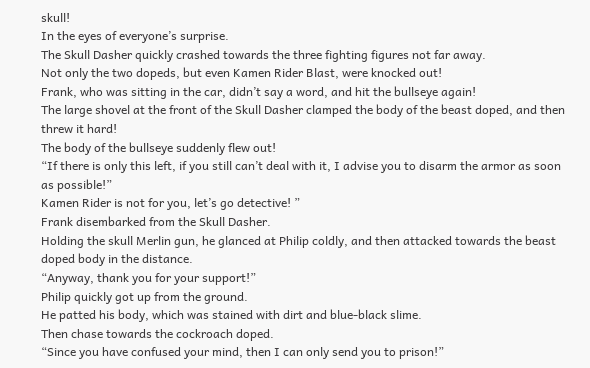skull!
In the eyes of everyone’s surprise.
The Skull Dasher quickly crashed towards the three fighting figures not far away.
Not only the two dopeds, but even Kamen Rider Blast, were knocked out!
Frank, who was sitting in the car, didn’t say a word, and hit the bullseye again!
The large shovel at the front of the Skull Dasher clamped the body of the beast doped, and then threw it hard!
The body of the bullseye suddenly flew out!
“If there is only this left, if you still can’t deal with it, I advise you to disarm the armor as soon as possible!”
Kamen Rider is not for you, let’s go detective! ”
Frank disembarked from the Skull Dasher.
Holding the skull Merlin gun, he glanced at Philip coldly, and then attacked towards the beast doped body in the distance.
“Anyway, thank you for your support!”
Philip quickly got up from the ground.
He patted his body, which was stained with dirt and blue-black slime.
Then chase towards the cockroach doped.
“Since you have confused your mind, then I can only send you to prison!”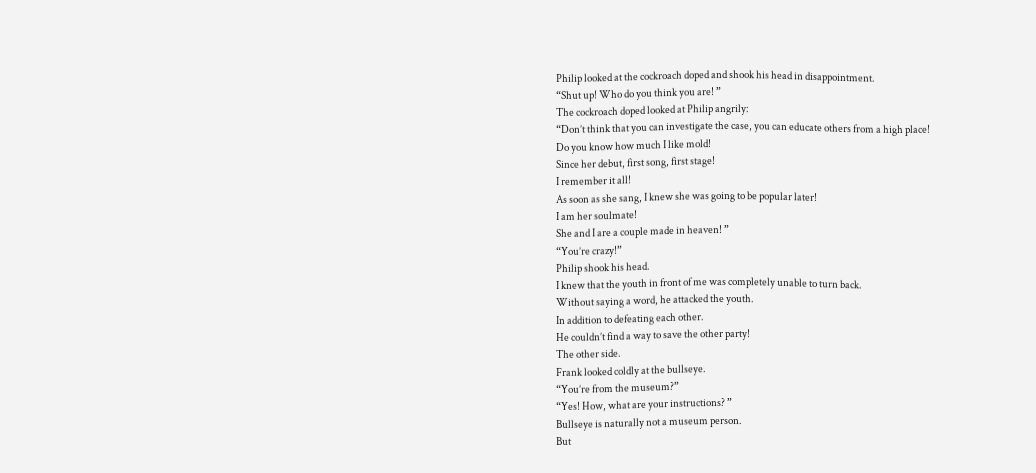Philip looked at the cockroach doped and shook his head in disappointment.
“Shut up! Who do you think you are! ”
The cockroach doped looked at Philip angrily:
“Don’t think that you can investigate the case, you can educate others from a high place!
Do you know how much I like mold!
Since her debut, first song, first stage!
I remember it all!
As soon as she sang, I knew she was going to be popular later!
I am her soulmate!
She and I are a couple made in heaven! ”
“You’re crazy!”
Philip shook his head.
I knew that the youth in front of me was completely unable to turn back.
Without saying a word, he attacked the youth.
In addition to defeating each other.
He couldn’t find a way to save the other party!
The other side.
Frank looked coldly at the bullseye.
“You’re from the museum?”
“Yes! How, what are your instructions? ”
Bullseye is naturally not a museum person.
But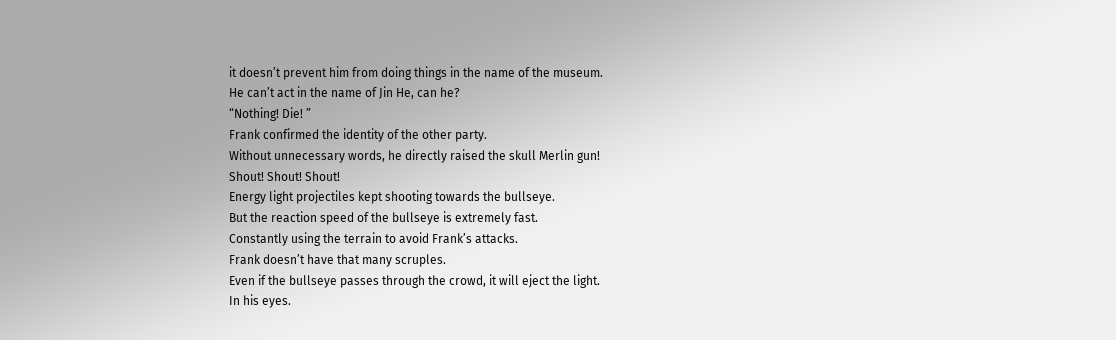it doesn’t prevent him from doing things in the name of the museum.
He can’t act in the name of Jin He, can he?
“Nothing! Die! ”
Frank confirmed the identity of the other party.
Without unnecessary words, he directly raised the skull Merlin gun!
Shout! Shout! Shout!
Energy light projectiles kept shooting towards the bullseye.
But the reaction speed of the bullseye is extremely fast.
Constantly using the terrain to avoid Frank’s attacks.
Frank doesn’t have that many scruples.
Even if the bullseye passes through the crowd, it will eject the light.
In his eyes.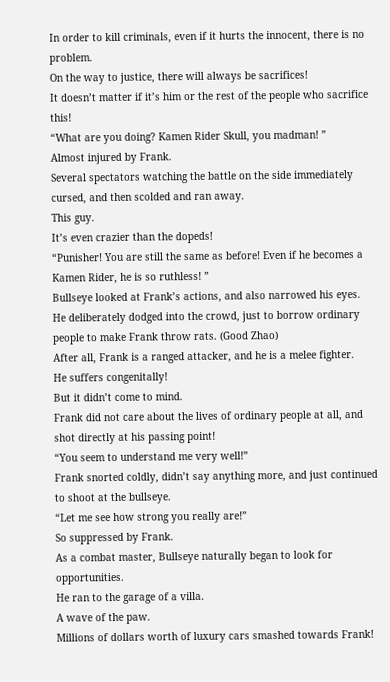In order to kill criminals, even if it hurts the innocent, there is no problem.
On the way to justice, there will always be sacrifices!
It doesn’t matter if it’s him or the rest of the people who sacrifice this!
“What are you doing? Kamen Rider Skull, you madman! ”
Almost injured by Frank.
Several spectators watching the battle on the side immediately cursed, and then scolded and ran away.
This guy.
It’s even crazier than the dopeds!
“Punisher! You are still the same as before! Even if he becomes a Kamen Rider, he is so ruthless! ”
Bullseye looked at Frank’s actions, and also narrowed his eyes.
He deliberately dodged into the crowd, just to borrow ordinary people to make Frank throw rats. (Good Zhao)
After all, Frank is a ranged attacker, and he is a melee fighter.
He suffers congenitally!
But it didn’t come to mind.
Frank did not care about the lives of ordinary people at all, and shot directly at his passing point!
“You seem to understand me very well!”
Frank snorted coldly, didn’t say anything more, and just continued to shoot at the bullseye.
“Let me see how strong you really are!”
So suppressed by Frank.
As a combat master, Bullseye naturally began to look for opportunities.
He ran to the garage of a villa.
A wave of the paw.
Millions of dollars worth of luxury cars smashed towards Frank!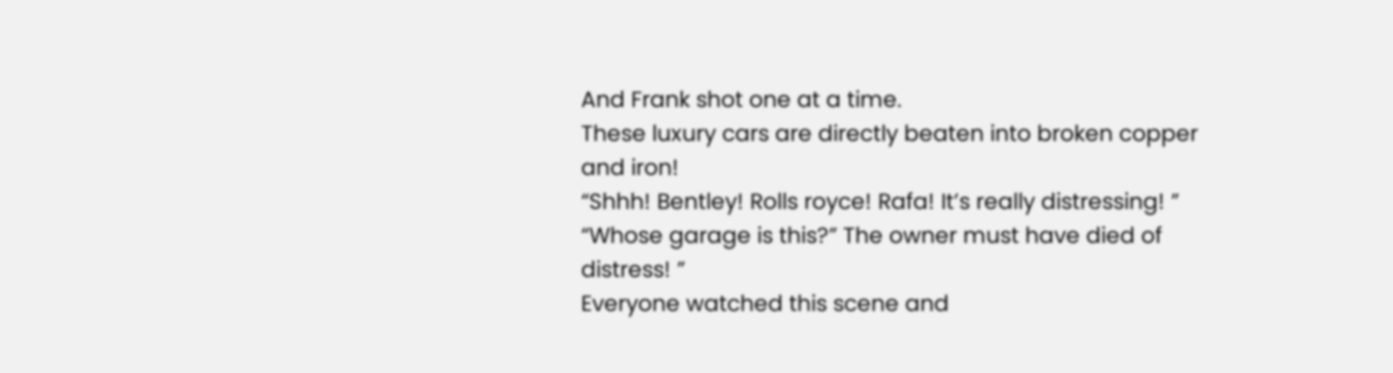And Frank shot one at a time.
These luxury cars are directly beaten into broken copper and iron!
“Shhh! Bentley! Rolls royce! Rafa! It’s really distressing! ”
“Whose garage is this?” The owner must have died of distress! ”
Everyone watched this scene and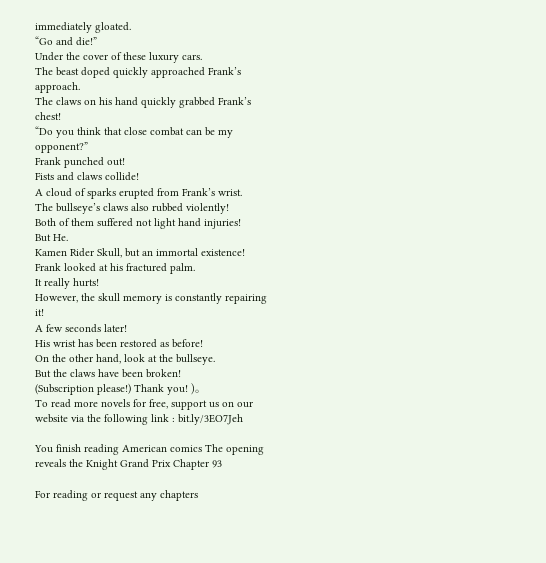immediately gloated.
“Go and die!”
Under the cover of these luxury cars.
The beast doped quickly approached Frank’s approach.
The claws on his hand quickly grabbed Frank’s chest!
“Do you think that close combat can be my opponent?”
Frank punched out!
Fists and claws collide!
A cloud of sparks erupted from Frank’s wrist.
The bullseye’s claws also rubbed violently!
Both of them suffered not light hand injuries!
But He.
Kamen Rider Skull, but an immortal existence!
Frank looked at his fractured palm.
It really hurts!
However, the skull memory is constantly repairing it!
A few seconds later!
His wrist has been restored as before!
On the other hand, look at the bullseye.
But the claws have been broken!
(Subscription please!) Thank you! )。
To read more novels for free, support us on our website via the following link : bit.ly/3EO7Jeh

You finish reading American comics The opening reveals the Knight Grand Prix Chapter 93

For reading or request any chapters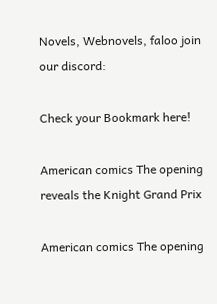Novels, Webnovels, faloo join our discord:

Check your Bookmark here!

American comics The opening reveals the Knight Grand Prix

American comics The opening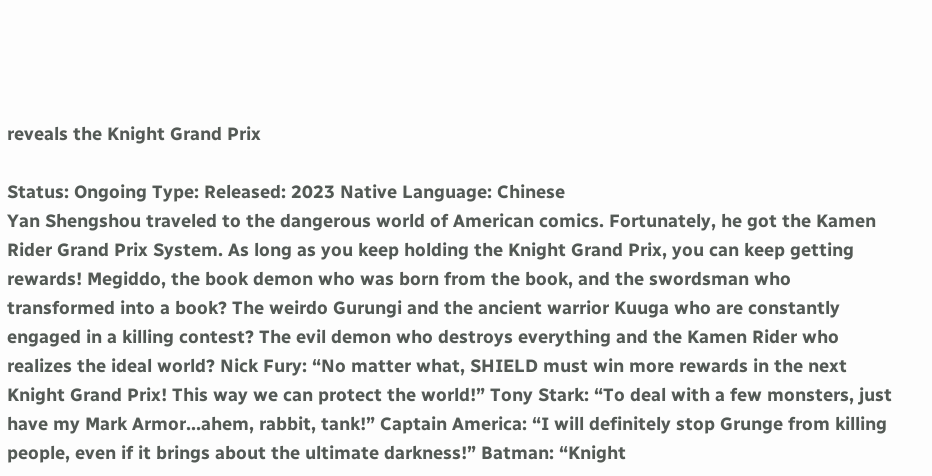reveals the Knight Grand Prix

Status: Ongoing Type: Released: 2023 Native Language: Chinese
Yan Shengshou traveled to the dangerous world of American comics. Fortunately, he got the Kamen Rider Grand Prix System. As long as you keep holding the Knight Grand Prix, you can keep getting rewards! Megiddo, the book demon who was born from the book, and the swordsman who transformed into a book? The weirdo Gurungi and the ancient warrior Kuuga who are constantly engaged in a killing contest? The evil demon who destroys everything and the Kamen Rider who realizes the ideal world? Nick Fury: “No matter what, SHIELD must win more rewards in the next Knight Grand Prix! This way we can protect the world!” Tony Stark: “To deal with a few monsters, just have my Mark Armor…ahem, rabbit, tank!” Captain America: “I will definitely stop Grunge from killing people, even if it brings about the ultimate darkness!” Batman: “Knight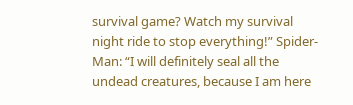survival game? Watch my survival night ride to stop everything!” Spider-Man: “I will definitely seal all the undead creatures, because I am here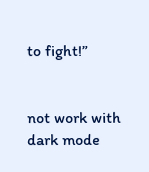to fight!”


not work with dark mode